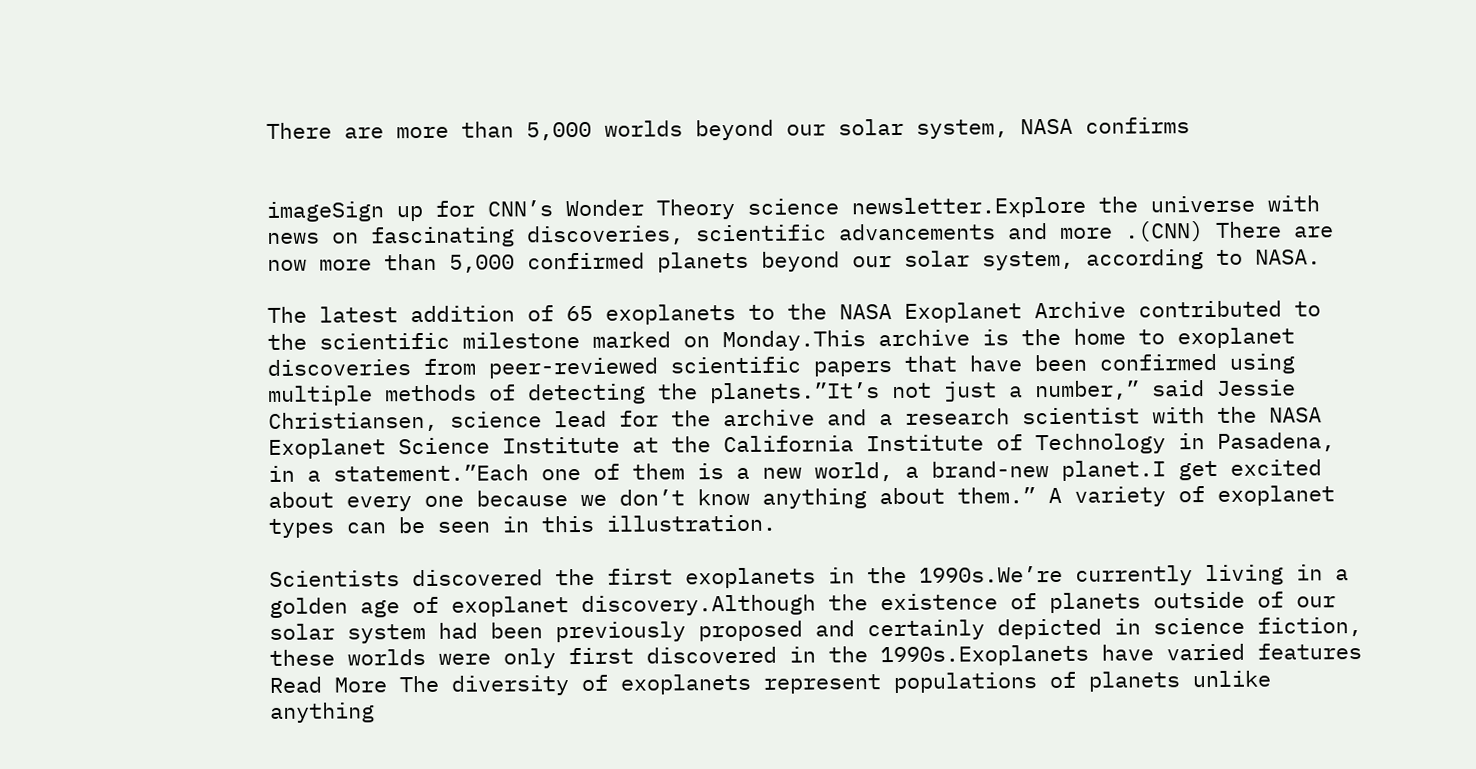There are more than 5,000 worlds beyond our solar system, NASA confirms


imageSign up for CNN’s Wonder Theory science newsletter.Explore the universe with news on fascinating discoveries, scientific advancements and more .(CNN) There are now more than 5,000 confirmed planets beyond our solar system, according to NASA.

The latest addition of 65 exoplanets to the NASA Exoplanet Archive contributed to the scientific milestone marked on Monday.This archive is the home to exoplanet discoveries from peer-reviewed scientific papers that have been confirmed using multiple methods of detecting the planets.”It’s not just a number,” said Jessie Christiansen, science lead for the archive and a research scientist with the NASA Exoplanet Science Institute at the California Institute of Technology in Pasadena, in a statement.”Each one of them is a new world, a brand-new planet.I get excited about every one because we don’t know anything about them.” A variety of exoplanet types can be seen in this illustration.

Scientists discovered the first exoplanets in the 1990s.We’re currently living in a golden age of exoplanet discovery.Although the existence of planets outside of our solar system had been previously proposed and certainly depicted in science fiction, these worlds were only first discovered in the 1990s.Exoplanets have varied features Read More The diversity of exoplanets represent populations of planets unlike anything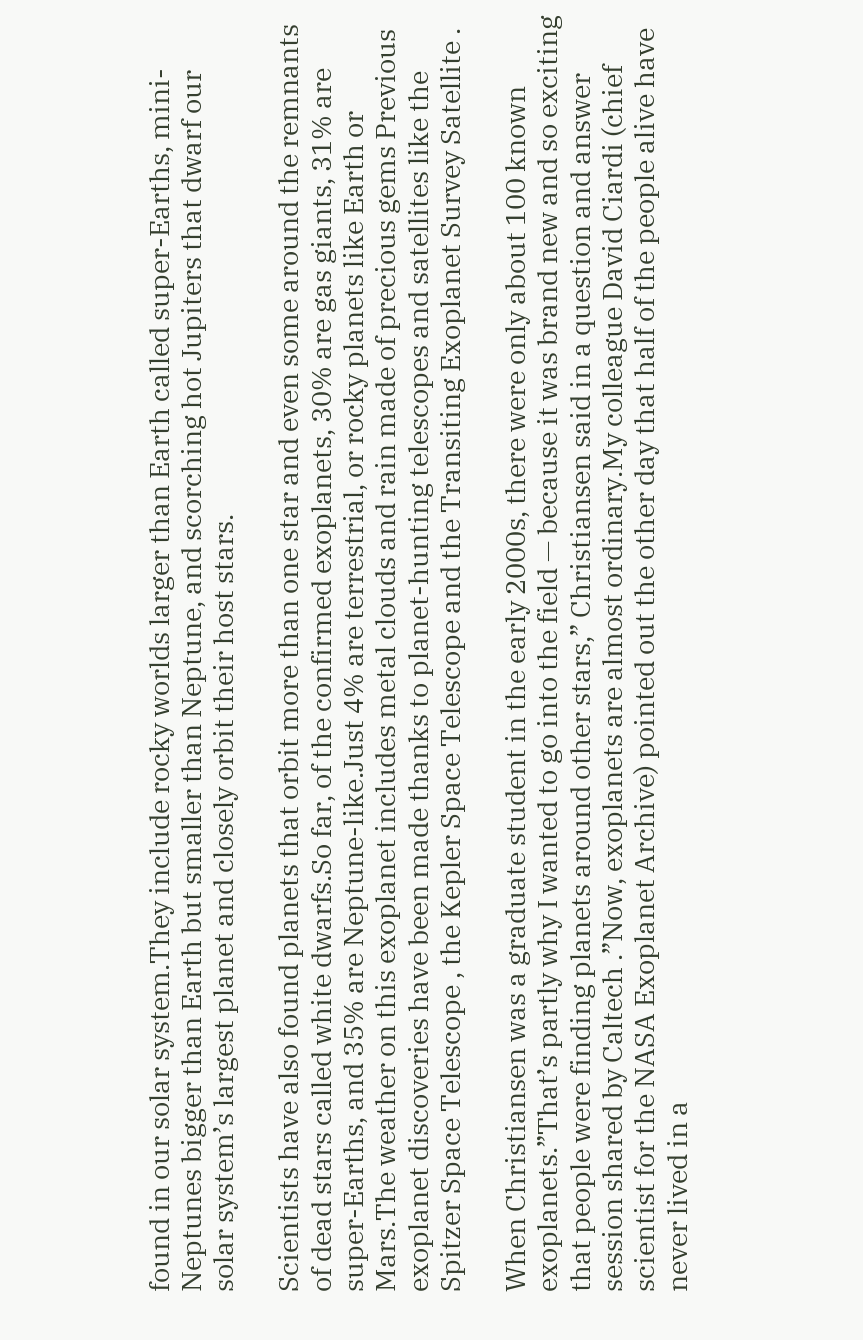found in our solar system.They include rocky worlds larger than Earth called super-Earths, mini-Neptunes bigger than Earth but smaller than Neptune, and scorching hot Jupiters that dwarf our solar system’s largest planet and closely orbit their host stars.

Scientists have also found planets that orbit more than one star and even some around the remnants of dead stars called white dwarfs.So far, of the confirmed exoplanets, 30% are gas giants, 31% are super-Earths, and 35% are Neptune-like.Just 4% are terrestrial, or rocky planets like Earth or Mars.The weather on this exoplanet includes metal clouds and rain made of precious gems Previous exoplanet discoveries have been made thanks to planet-hunting telescopes and satellites like the Spitzer Space Telescope , the Kepler Space Telescope and the Transiting Exoplanet Survey Satellite .

When Christiansen was a graduate student in the early 2000s, there were only about 100 known exoplanets.”That’s partly why I wanted to go into the field — because it was brand new and so exciting that people were finding planets around other stars,” Christiansen said in a question and answer session shared by Caltech .”Now, exoplanets are almost ordinary.My colleague David Ciardi (chief scientist for the NASA Exoplanet Archive) pointed out the other day that half of the people alive have never lived in a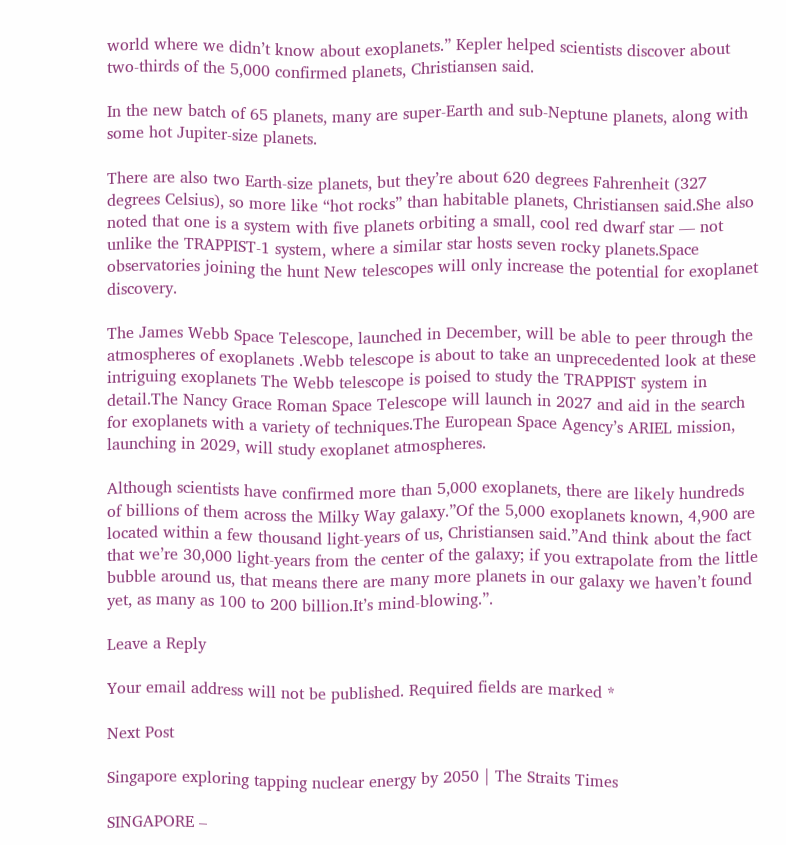world where we didn’t know about exoplanets.” Kepler helped scientists discover about two-thirds of the 5,000 confirmed planets, Christiansen said.

In the new batch of 65 planets, many are super-Earth and sub-Neptune planets, along with some hot Jupiter-size planets.

There are also two Earth-size planets, but they’re about 620 degrees Fahrenheit (327 degrees Celsius), so more like “hot rocks” than habitable planets, Christiansen said.She also noted that one is a system with five planets orbiting a small, cool red dwarf star — not unlike the TRAPPIST-1 system, where a similar star hosts seven rocky planets.Space observatories joining the hunt New telescopes will only increase the potential for exoplanet discovery.

The James Webb Space Telescope, launched in December, will be able to peer through the atmospheres of exoplanets .Webb telescope is about to take an unprecedented look at these intriguing exoplanets The Webb telescope is poised to study the TRAPPIST system in detail.The Nancy Grace Roman Space Telescope will launch in 2027 and aid in the search for exoplanets with a variety of techniques.The European Space Agency’s ARIEL mission, launching in 2029, will study exoplanet atmospheres.

Although scientists have confirmed more than 5,000 exoplanets, there are likely hundreds of billions of them across the Milky Way galaxy.”Of the 5,000 exoplanets known, 4,900 are located within a few thousand light-years of us, Christiansen said.”And think about the fact that we’re 30,000 light-years from the center of the galaxy; if you extrapolate from the little bubble around us, that means there are many more planets in our galaxy we haven’t found yet, as many as 100 to 200 billion.It’s mind-blowing.”.

Leave a Reply

Your email address will not be published. Required fields are marked *

Next Post

Singapore exploring tapping nuclear energy by 2050 | The Straits Times

SINGAPORE –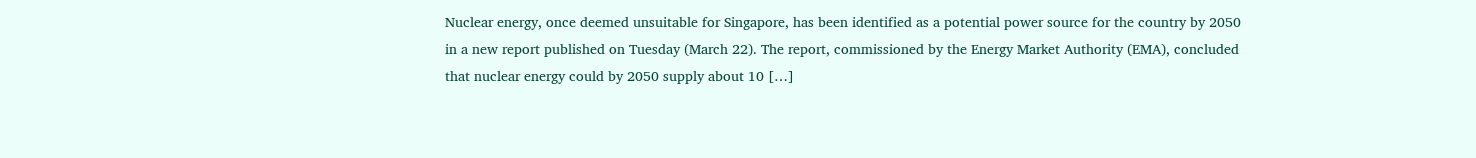Nuclear energy, once deemed unsuitable for Singapore, has been identified as a potential power source for the country by 2050 in a new report published on Tuesday (March 22). The report, commissioned by the Energy Market Authority (EMA), concluded that nuclear energy could by 2050 supply about 10 […]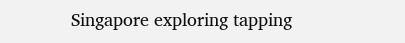Singapore exploring tapping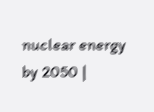nuclear energy by 2050 |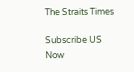The Straits Times

Subscribe US Now